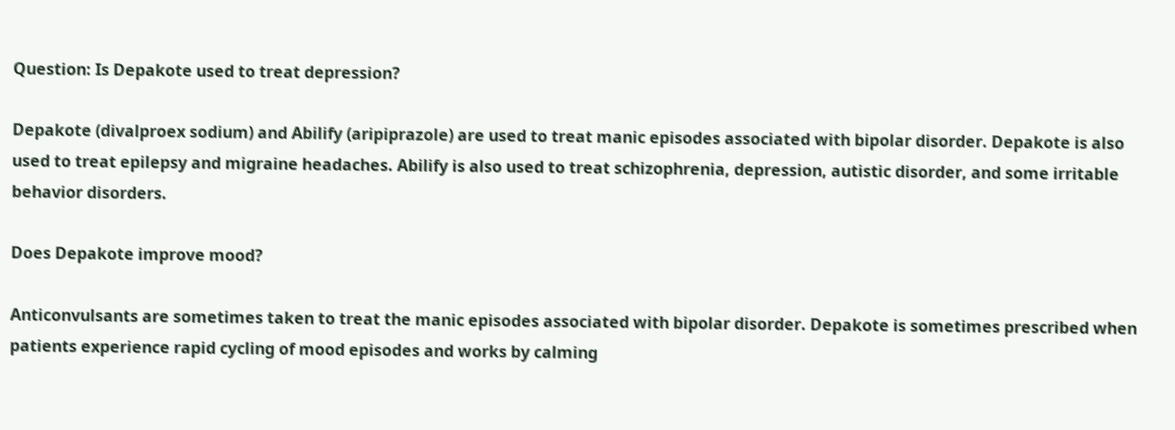Question: Is Depakote used to treat depression?

Depakote (divalproex sodium) and Abilify (aripiprazole) are used to treat manic episodes associated with bipolar disorder. Depakote is also used to treat epilepsy and migraine headaches. Abilify is also used to treat schizophrenia, depression, autistic disorder, and some irritable behavior disorders.

Does Depakote improve mood?

Anticonvulsants are sometimes taken to treat the manic episodes associated with bipolar disorder. Depakote is sometimes prescribed when patients experience rapid cycling of mood episodes and works by calming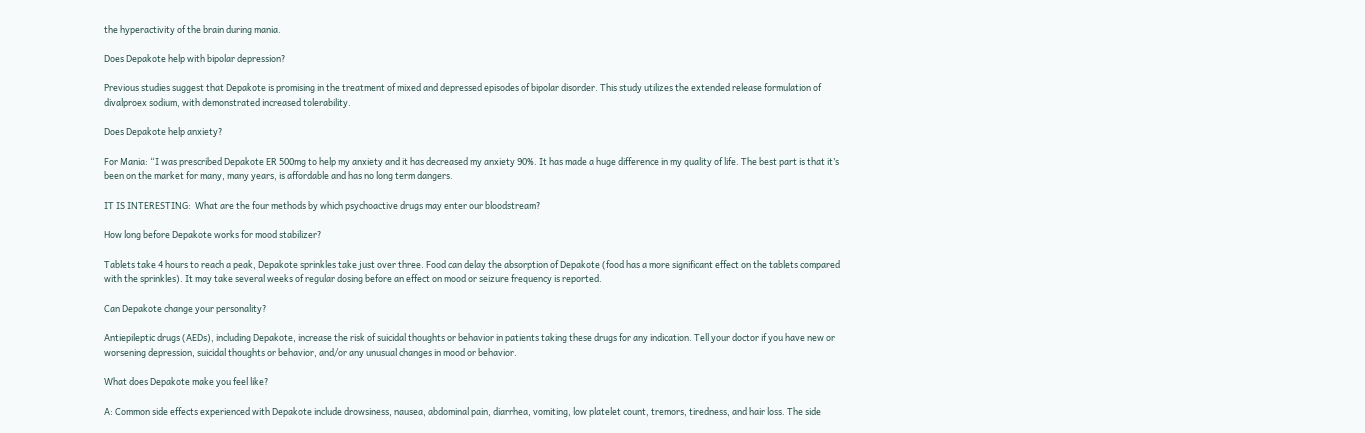the hyperactivity of the brain during mania.

Does Depakote help with bipolar depression?

Previous studies suggest that Depakote is promising in the treatment of mixed and depressed episodes of bipolar disorder. This study utilizes the extended release formulation of divalproex sodium, with demonstrated increased tolerability.

Does Depakote help anxiety?

For Mania: “I was prescribed Depakote ER 500mg to help my anxiety and it has decreased my anxiety 90%. It has made a huge difference in my quality of life. The best part is that it’s been on the market for many, many years, is affordable and has no long term dangers.

IT IS INTERESTING:  What are the four methods by which psychoactive drugs may enter our bloodstream?

How long before Depakote works for mood stabilizer?

Tablets take 4 hours to reach a peak, Depakote sprinkles take just over three. Food can delay the absorption of Depakote (food has a more significant effect on the tablets compared with the sprinkles). It may take several weeks of regular dosing before an effect on mood or seizure frequency is reported.

Can Depakote change your personality?

Antiepileptic drugs (AEDs), including Depakote, increase the risk of suicidal thoughts or behavior in patients taking these drugs for any indication. Tell your doctor if you have new or worsening depression, suicidal thoughts or behavior, and/or any unusual changes in mood or behavior.

What does Depakote make you feel like?

A: Common side effects experienced with Depakote include drowsiness, nausea, abdominal pain, diarrhea, vomiting, low platelet count, tremors, tiredness, and hair loss. The side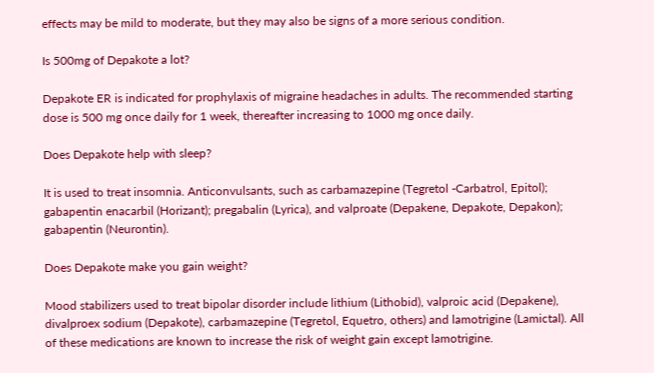effects may be mild to moderate, but they may also be signs of a more serious condition.

Is 500mg of Depakote a lot?

Depakote ER is indicated for prophylaxis of migraine headaches in adults. The recommended starting dose is 500 mg once daily for 1 week, thereafter increasing to 1000 mg once daily.

Does Depakote help with sleep?

It is used to treat insomnia. Anticonvulsants, such as carbamazepine (Tegretol -Carbatrol, Epitol); gabapentin enacarbil (Horizant); pregabalin (Lyrica), and valproate (Depakene, Depakote, Depakon); gabapentin (Neurontin).

Does Depakote make you gain weight?

Mood stabilizers used to treat bipolar disorder include lithium (Lithobid), valproic acid (Depakene), divalproex sodium (Depakote), carbamazepine (Tegretol, Equetro, others) and lamotrigine (Lamictal). All of these medications are known to increase the risk of weight gain except lamotrigine.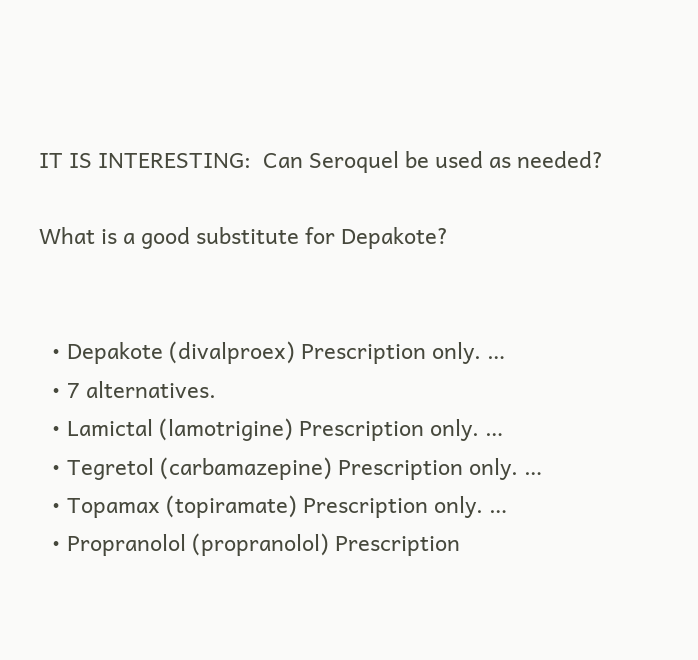IT IS INTERESTING:  Can Seroquel be used as needed?

What is a good substitute for Depakote?


  • Depakote (divalproex) Prescription only. …
  • 7 alternatives.
  • Lamictal (lamotrigine) Prescription only. …
  • Tegretol (carbamazepine) Prescription only. …
  • Topamax (topiramate) Prescription only. …
  • Propranolol (propranolol) Prescription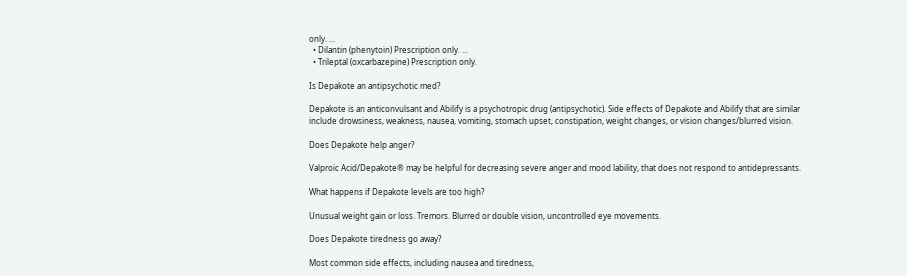only. …
  • Dilantin (phenytoin) Prescription only. …
  • Trileptal (oxcarbazepine) Prescription only.

Is Depakote an antipsychotic med?

Depakote is an anticonvulsant and Abilify is a psychotropic drug (antipsychotic). Side effects of Depakote and Abilify that are similar include drowsiness, weakness, nausea, vomiting, stomach upset, constipation, weight changes, or vision changes/blurred vision.

Does Depakote help anger?

Valproic Acid/Depakote® may be helpful for decreasing severe anger and mood lability, that does not respond to antidepressants.

What happens if Depakote levels are too high?

Unusual weight gain or loss. Tremors. Blurred or double vision, uncontrolled eye movements.

Does Depakote tiredness go away?

Most common side effects, including nausea and tiredness,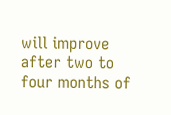will improve after two to four months of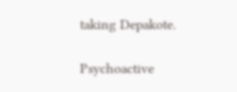taking Depakote.

Psychoactive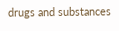drugs and substances